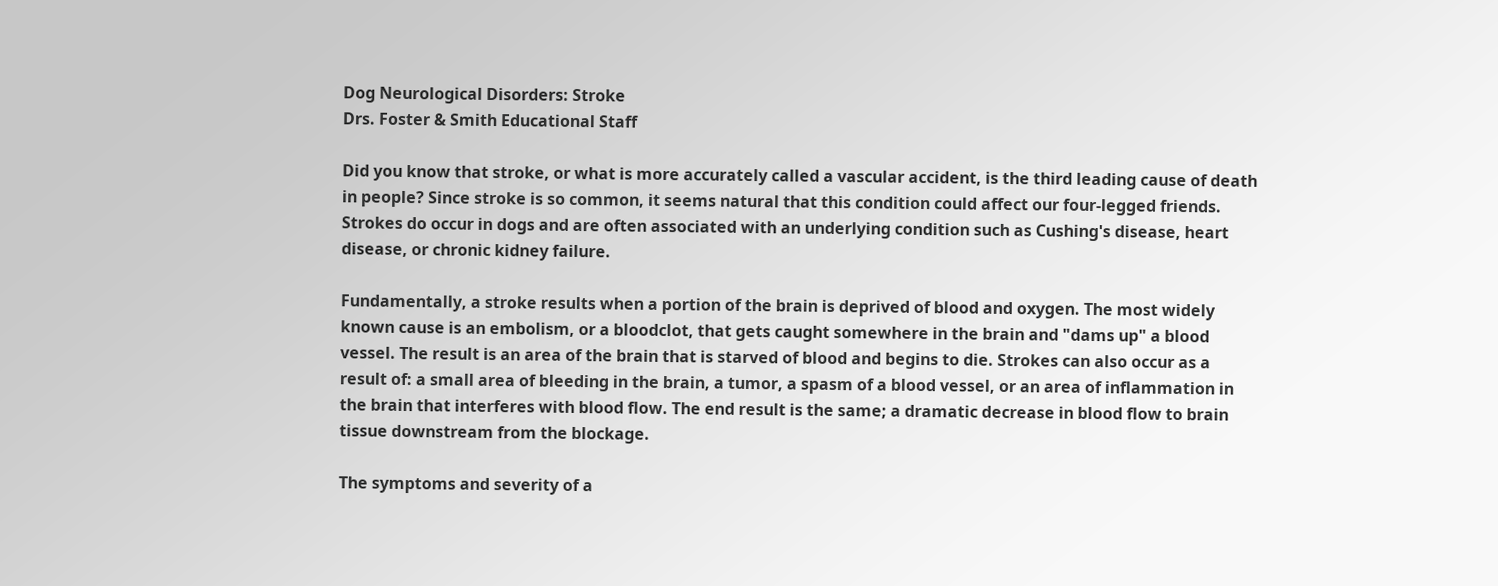Dog Neurological Disorders: Stroke
Drs. Foster & Smith Educational Staff

Did you know that stroke, or what is more accurately called a vascular accident, is the third leading cause of death in people? Since stroke is so common, it seems natural that this condition could affect our four-legged friends. Strokes do occur in dogs and are often associated with an underlying condition such as Cushing's disease, heart disease, or chronic kidney failure.

Fundamentally, a stroke results when a portion of the brain is deprived of blood and oxygen. The most widely known cause is an embolism, or a bloodclot, that gets caught somewhere in the brain and "dams up" a blood vessel. The result is an area of the brain that is starved of blood and begins to die. Strokes can also occur as a result of: a small area of bleeding in the brain, a tumor, a spasm of a blood vessel, or an area of inflammation in the brain that interferes with blood flow. The end result is the same; a dramatic decrease in blood flow to brain tissue downstream from the blockage.

The symptoms and severity of a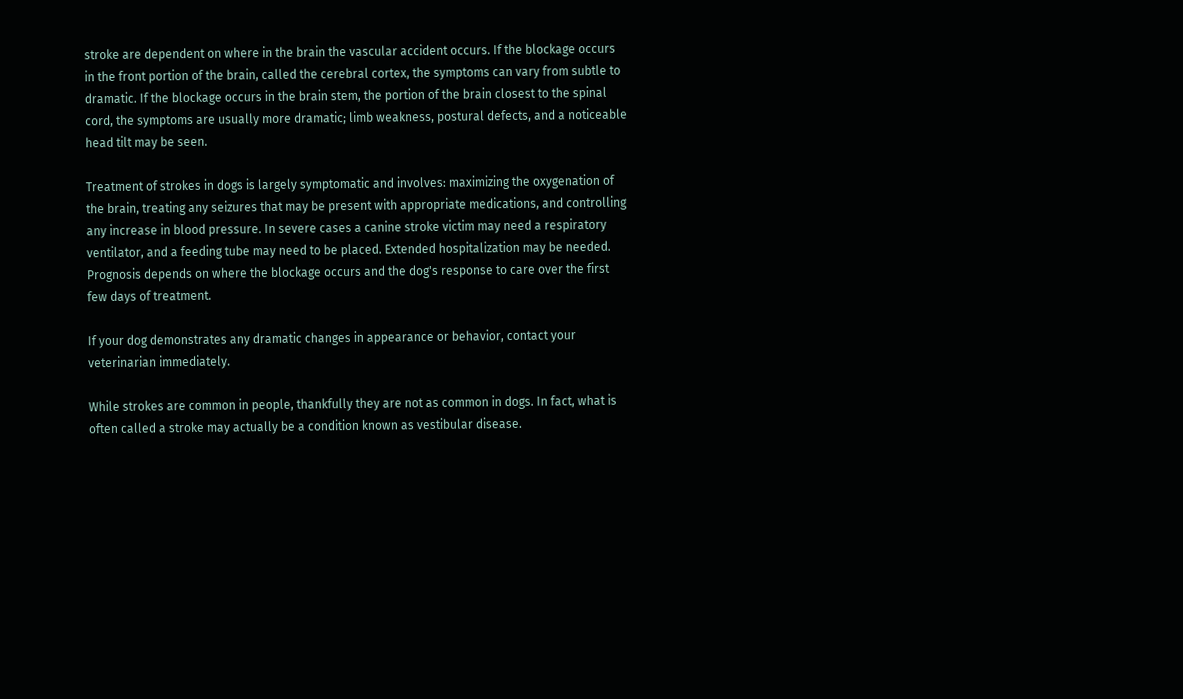stroke are dependent on where in the brain the vascular accident occurs. If the blockage occurs in the front portion of the brain, called the cerebral cortex, the symptoms can vary from subtle to dramatic. If the blockage occurs in the brain stem, the portion of the brain closest to the spinal cord, the symptoms are usually more dramatic; limb weakness, postural defects, and a noticeable head tilt may be seen.

Treatment of strokes in dogs is largely symptomatic and involves: maximizing the oxygenation of the brain, treating any seizures that may be present with appropriate medications, and controlling any increase in blood pressure. In severe cases a canine stroke victim may need a respiratory ventilator, and a feeding tube may need to be placed. Extended hospitalization may be needed. Prognosis depends on where the blockage occurs and the dog's response to care over the first few days of treatment.

If your dog demonstrates any dramatic changes in appearance or behavior, contact your veterinarian immediately.

While strokes are common in people, thankfully they are not as common in dogs. In fact, what is often called a stroke may actually be a condition known as vestibular disease.